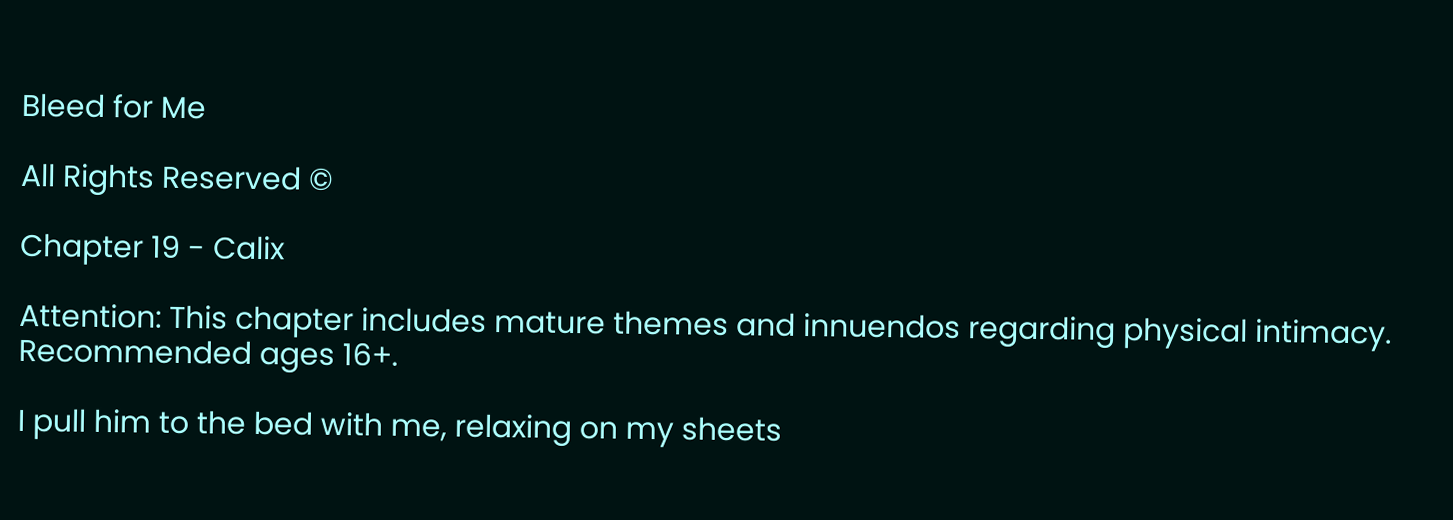Bleed for Me

All Rights Reserved ©

Chapter 19 - Calix

Attention: This chapter includes mature themes and innuendos regarding physical intimacy. Recommended ages 16+.

I pull him to the bed with me, relaxing on my sheets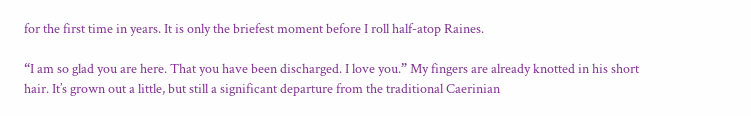for the first time in years. It is only the briefest moment before I roll half-atop Raines.

“I am so glad you are here. That you have been discharged. I love you.” My fingers are already knotted in his short hair. It’s grown out a little, but still a significant departure from the traditional Caerinian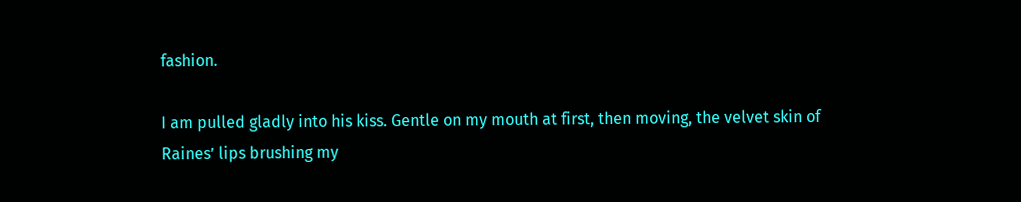fashion.

I am pulled gladly into his kiss. Gentle on my mouth at first, then moving, the velvet skin of Raines’ lips brushing my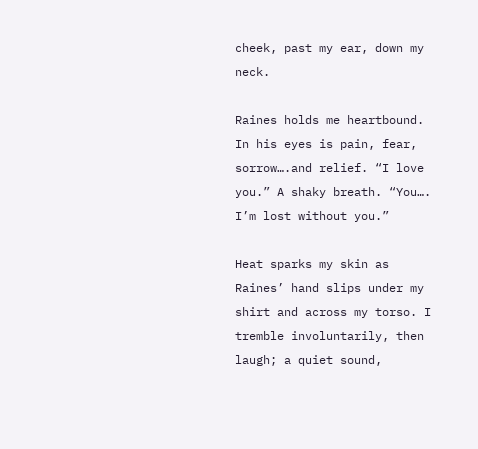cheek, past my ear, down my neck.

Raines holds me heartbound. In his eyes is pain, fear, sorrow….and relief. “I love you.” A shaky breath. “You…. I’m lost without you.”

Heat sparks my skin as Raines’ hand slips under my shirt and across my torso. I tremble involuntarily, then laugh; a quiet sound,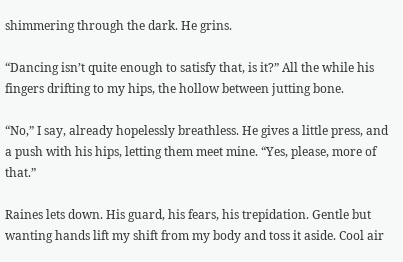shimmering through the dark. He grins.

“Dancing isn’t quite enough to satisfy that, is it?” All the while his fingers drifting to my hips, the hollow between jutting bone.

“No,” I say, already hopelessly breathless. He gives a little press, and a push with his hips, letting them meet mine. “Yes, please, more of that.”

Raines lets down. His guard, his fears, his trepidation. Gentle but wanting hands lift my shift from my body and toss it aside. Cool air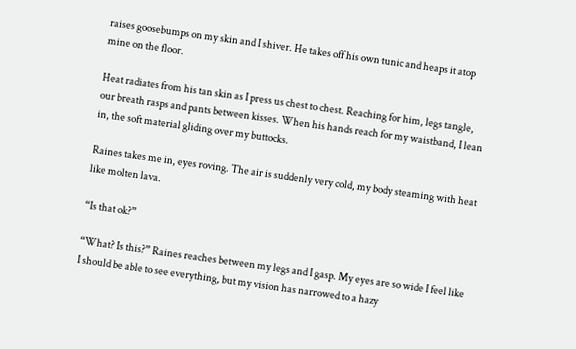raises goosebumps on my skin and I shiver. He takes off his own tunic and heaps it atop mine on the floor.

Heat radiates from his tan skin as I press us chest to chest. Reaching for him, legs tangle, our breath rasps and pants between kisses. When his hands reach for my waistband, I lean in, the soft material gliding over my buttocks.

Raines takes me in, eyes roving. The air is suddenly very cold, my body steaming with heat like molten lava.

“Is that ok?”

“What? Is this?” Raines reaches between my legs and I gasp. My eyes are so wide I feel like I should be able to see everything, but my vision has narrowed to a hazy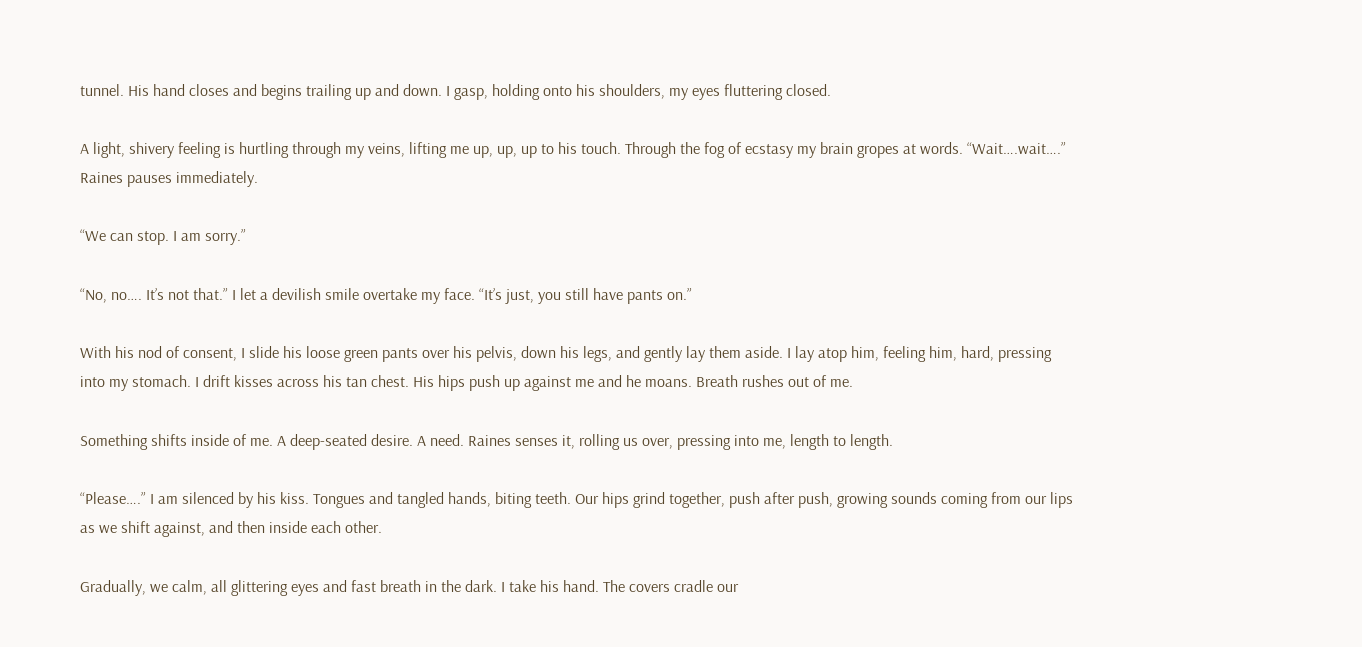tunnel. His hand closes and begins trailing up and down. I gasp, holding onto his shoulders, my eyes fluttering closed.

A light, shivery feeling is hurtling through my veins, lifting me up, up, up to his touch. Through the fog of ecstasy my brain gropes at words. “Wait….wait….” Raines pauses immediately.

“We can stop. I am sorry.”

“No, no…. It’s not that.” I let a devilish smile overtake my face. “It’s just, you still have pants on.”

With his nod of consent, I slide his loose green pants over his pelvis, down his legs, and gently lay them aside. I lay atop him, feeling him, hard, pressing into my stomach. I drift kisses across his tan chest. His hips push up against me and he moans. Breath rushes out of me.

Something shifts inside of me. A deep-seated desire. A need. Raines senses it, rolling us over, pressing into me, length to length.

“Please….” I am silenced by his kiss. Tongues and tangled hands, biting teeth. Our hips grind together, push after push, growing sounds coming from our lips as we shift against, and then inside each other.

Gradually, we calm, all glittering eyes and fast breath in the dark. I take his hand. The covers cradle our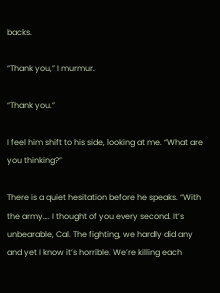backs.

“Thank you,” I murmur.

“Thank you.”

I feel him shift to his side, looking at me. “What are you thinking?”

There is a quiet hesitation before he speaks. “With the army…. I thought of you every second. It’s unbearable, Cal. The fighting, we hardly did any and yet I know it’s horrible. We’re killing each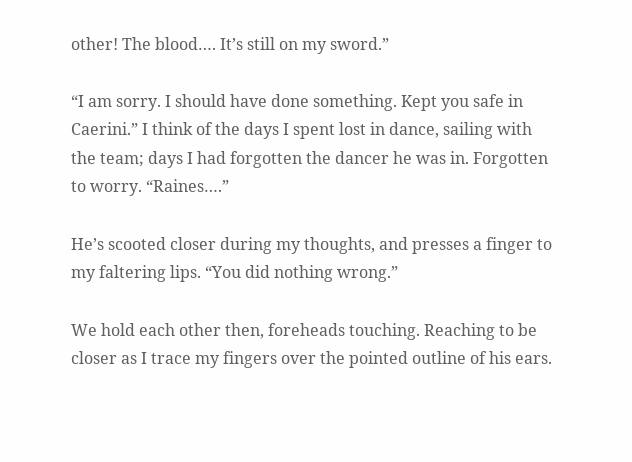other! The blood…. It’s still on my sword.”

“I am sorry. I should have done something. Kept you safe in Caerini.” I think of the days I spent lost in dance, sailing with the team; days I had forgotten the dancer he was in. Forgotten to worry. “Raines….”

He’s scooted closer during my thoughts, and presses a finger to my faltering lips. “You did nothing wrong.”

We hold each other then, foreheads touching. Reaching to be closer as I trace my fingers over the pointed outline of his ears.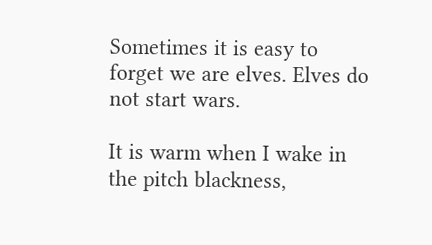Sometimes it is easy to forget we are elves. Elves do not start wars.

It is warm when I wake in the pitch blackness,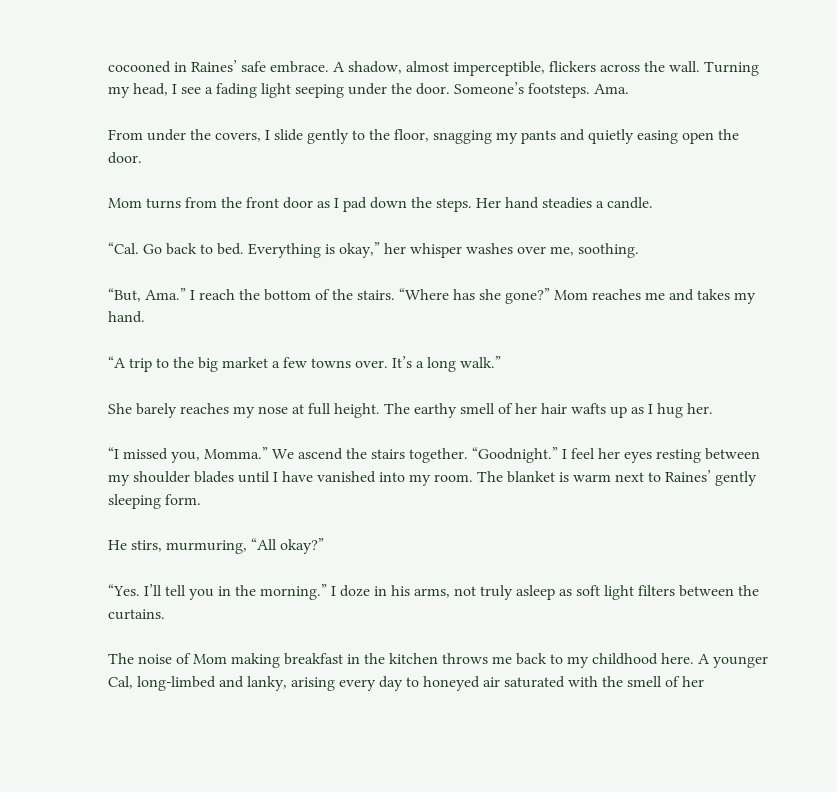cocooned in Raines’ safe embrace. A shadow, almost imperceptible, flickers across the wall. Turning my head, I see a fading light seeping under the door. Someone’s footsteps. Ama.

From under the covers, I slide gently to the floor, snagging my pants and quietly easing open the door.

Mom turns from the front door as I pad down the steps. Her hand steadies a candle.

“Cal. Go back to bed. Everything is okay,” her whisper washes over me, soothing.

“But, Ama.” I reach the bottom of the stairs. “Where has she gone?” Mom reaches me and takes my hand.

“A trip to the big market a few towns over. It’s a long walk.”

She barely reaches my nose at full height. The earthy smell of her hair wafts up as I hug her.

“I missed you, Momma.” We ascend the stairs together. “Goodnight.” I feel her eyes resting between my shoulder blades until I have vanished into my room. The blanket is warm next to Raines’ gently sleeping form.

He stirs, murmuring, “All okay?”

“Yes. I’ll tell you in the morning.” I doze in his arms, not truly asleep as soft light filters between the curtains.

The noise of Mom making breakfast in the kitchen throws me back to my childhood here. A younger Cal, long-limbed and lanky, arising every day to honeyed air saturated with the smell of her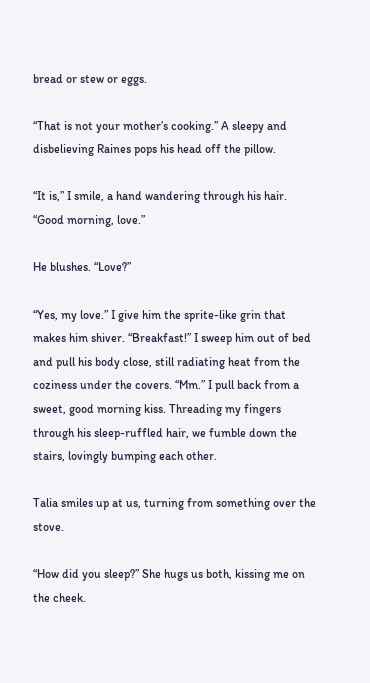bread or stew or eggs.

“That is not your mother’s cooking.” A sleepy and disbelieving Raines pops his head off the pillow.

“It is,” I smile, a hand wandering through his hair. “Good morning, love.”

He blushes. “Love?”

“Yes, my love.” I give him the sprite-like grin that makes him shiver. “Breakfast!” I sweep him out of bed and pull his body close, still radiating heat from the coziness under the covers. “Mm.” I pull back from a sweet, good morning kiss. Threading my fingers through his sleep-ruffled hair, we fumble down the stairs, lovingly bumping each other.

Talia smiles up at us, turning from something over the stove.

“How did you sleep?” She hugs us both, kissing me on the cheek.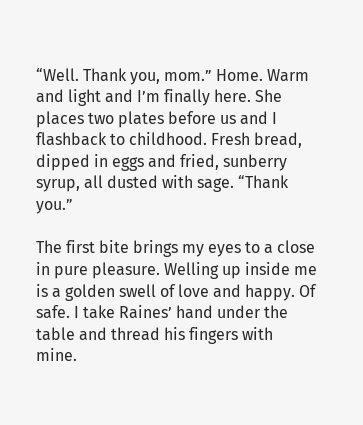“Well. Thank you, mom.” Home. Warm and light and I’m finally here. She places two plates before us and I flashback to childhood. Fresh bread, dipped in eggs and fried, sunberry syrup, all dusted with sage. “Thank you.”

The first bite brings my eyes to a close in pure pleasure. Welling up inside me is a golden swell of love and happy. Of safe. I take Raines’ hand under the table and thread his fingers with mine.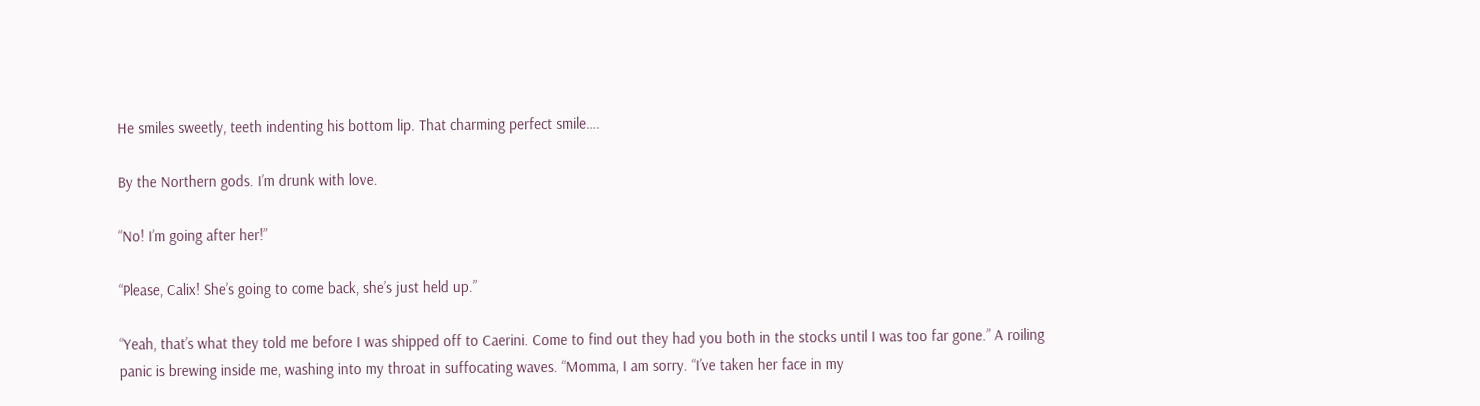He smiles sweetly, teeth indenting his bottom lip. That charming perfect smile….

By the Northern gods. I’m drunk with love.

“No! I’m going after her!”

“Please, Calix! She’s going to come back, she’s just held up.”

“Yeah, that’s what they told me before I was shipped off to Caerini. Come to find out they had you both in the stocks until I was too far gone.” A roiling panic is brewing inside me, washing into my throat in suffocating waves. “Momma, I am sorry. “I’ve taken her face in my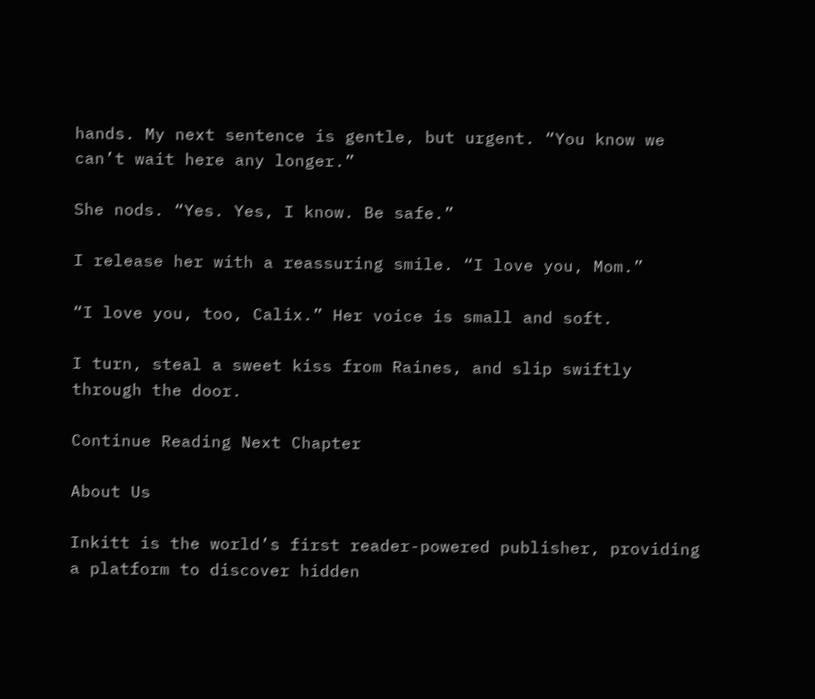hands. My next sentence is gentle, but urgent. “You know we can’t wait here any longer.”

She nods. “Yes. Yes, I know. Be safe.”

I release her with a reassuring smile. “I love you, Mom.”

“I love you, too, Calix.” Her voice is small and soft.

I turn, steal a sweet kiss from Raines, and slip swiftly through the door.

Continue Reading Next Chapter

About Us

Inkitt is the world’s first reader-powered publisher, providing a platform to discover hidden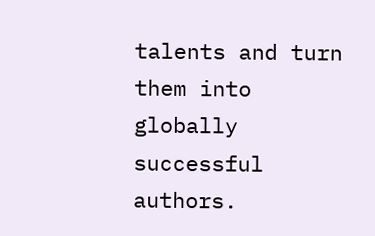talents and turn them into globally successful authors.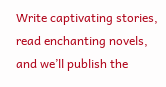Write captivating stories, read enchanting novels, and we’ll publish the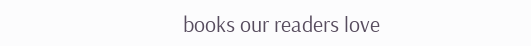books our readers love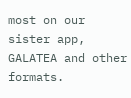most on our sister app, GALATEA and other formats.